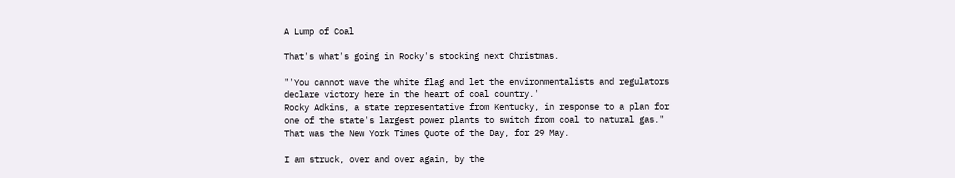A Lump of Coal

That's what's going in Rocky's stocking next Christmas.

"'You cannot wave the white flag and let the environmentalists and regulators declare victory here in the heart of coal country.'
Rocky Adkins, a state representative from Kentucky, in response to a plan for one of the state's largest power plants to switch from coal to natural gas."
That was the New York Times Quote of the Day, for 29 May.

I am struck, over and over again, by the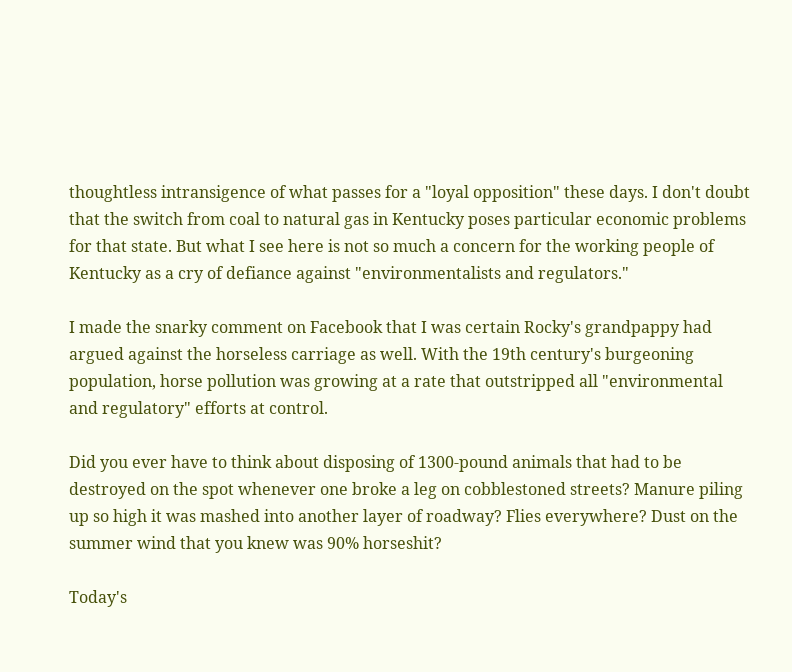thoughtless intransigence of what passes for a "loyal opposition" these days. I don't doubt that the switch from coal to natural gas in Kentucky poses particular economic problems for that state. But what I see here is not so much a concern for the working people of Kentucky as a cry of defiance against "environmentalists and regulators."

I made the snarky comment on Facebook that I was certain Rocky's grandpappy had argued against the horseless carriage as well. With the 19th century's burgeoning population, horse pollution was growing at a rate that outstripped all "environmental and regulatory" efforts at control.

Did you ever have to think about disposing of 1300-pound animals that had to be destroyed on the spot whenever one broke a leg on cobblestoned streets? Manure piling up so high it was mashed into another layer of roadway? Flies everywhere? Dust on the summer wind that you knew was 90% horseshit?

Today's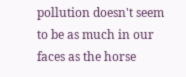pollution doesn't seem to be as much in our faces as the horse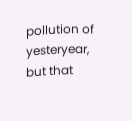pollution of yesteryear, but that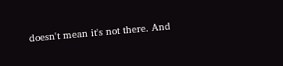doesn't mean it's not there. And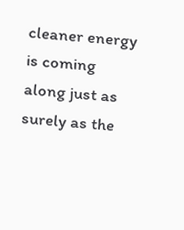cleaner energy is coming along just as surely as the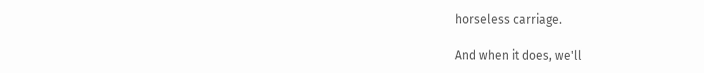horseless carriage.

And when it does, we'll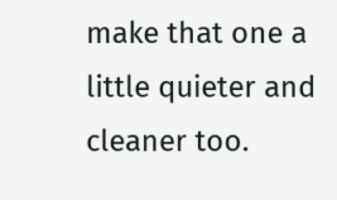make that one a little quieter and cleaner too.